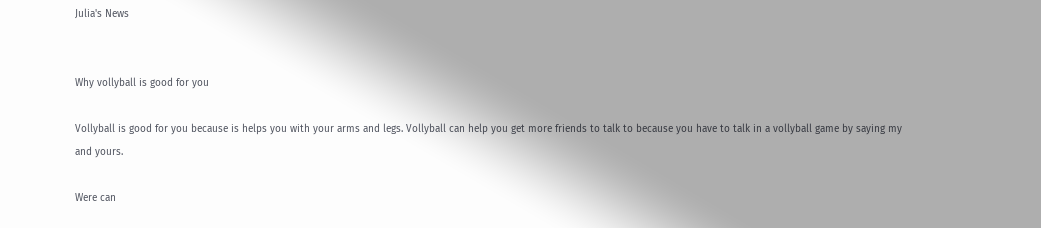Julia's News


Why vollyball is good for you

Vollyball is good for you because is helps you with your arms and legs. Vollyball can help you get more friends to talk to because you have to talk in a vollyball game by saying my and yours.

Were can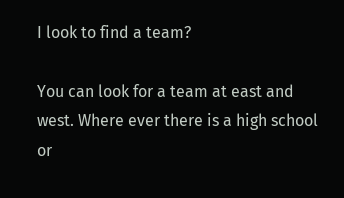I look to find a team?

You can look for a team at east and west. Where ever there is a high school or